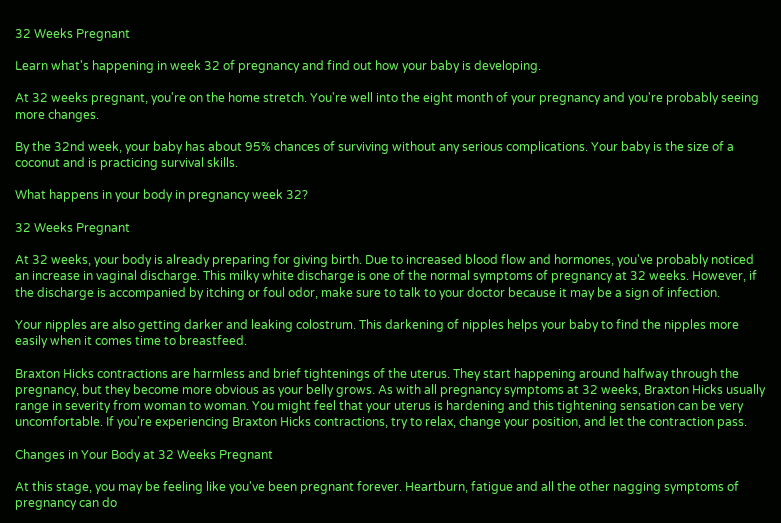32 Weeks Pregnant

Learn what's happening in week 32 of pregnancy and find out how your baby is developing.

At 32 weeks pregnant, you're on the home stretch. You're well into the eight month of your pregnancy and you're probably seeing more changes.

By the 32nd week, your baby has about 95% chances of surviving without any serious complications. Your baby is the size of a coconut and is practicing survival skills.

What happens in your body in pregnancy week 32?

32 Weeks Pregnant

At 32 weeks, your body is already preparing for giving birth. Due to increased blood flow and hormones, you've probably noticed an increase in vaginal discharge. This milky white discharge is one of the normal symptoms of pregnancy at 32 weeks. However, if the discharge is accompanied by itching or foul odor, make sure to talk to your doctor because it may be a sign of infection.

Your nipples are also getting darker and leaking colostrum. This darkening of nipples helps your baby to find the nipples more easily when it comes time to breastfeed.

Braxton Hicks contractions are harmless and brief tightenings of the uterus. They start happening around halfway through the pregnancy, but they become more obvious as your belly grows. As with all pregnancy symptoms at 32 weeks, Braxton Hicks usually range in severity from woman to woman. You might feel that your uterus is hardening and this tightening sensation can be very uncomfortable. If you're experiencing Braxton Hicks contractions, try to relax, change your position, and let the contraction pass.

Changes in Your Body at 32 Weeks Pregnant

At this stage, you may be feeling like you've been pregnant forever. Heartburn, fatigue and all the other nagging symptoms of pregnancy can do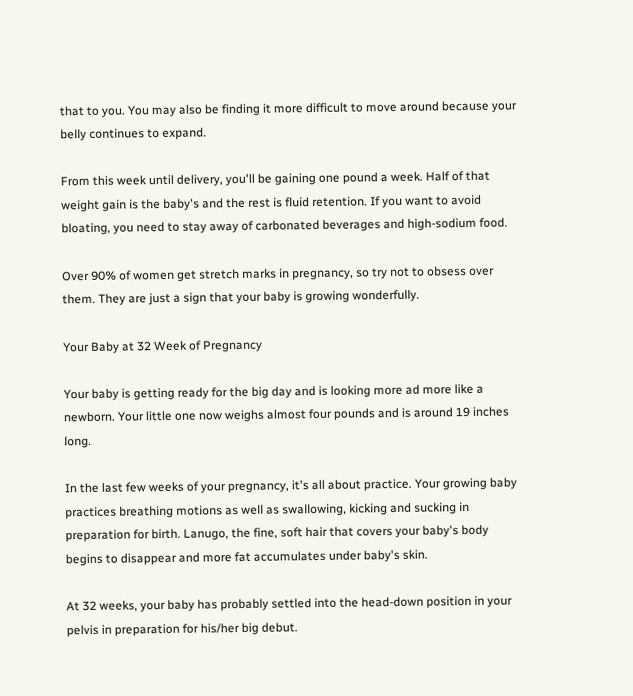that to you. You may also be finding it more difficult to move around because your belly continues to expand.

From this week until delivery, you'll be gaining one pound a week. Half of that weight gain is the baby's and the rest is fluid retention. If you want to avoid bloating, you need to stay away of carbonated beverages and high-sodium food.

Over 90% of women get stretch marks in pregnancy, so try not to obsess over them. They are just a sign that your baby is growing wonderfully.

Your Baby at 32 Week of Pregnancy

Your baby is getting ready for the big day and is looking more ad more like a newborn. Your little one now weighs almost four pounds and is around 19 inches long.

In the last few weeks of your pregnancy, it's all about practice. Your growing baby practices breathing motions as well as swallowing, kicking and sucking in preparation for birth. Lanugo, the fine, soft hair that covers your baby's body begins to disappear and more fat accumulates under baby's skin.

At 32 weeks, your baby has probably settled into the head-down position in your pelvis in preparation for his/her big debut.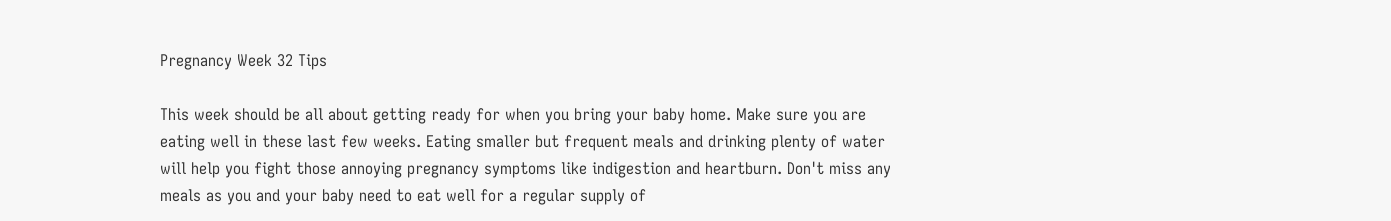Pregnancy Week 32 Tips

This week should be all about getting ready for when you bring your baby home. Make sure you are eating well in these last few weeks. Eating smaller but frequent meals and drinking plenty of water will help you fight those annoying pregnancy symptoms like indigestion and heartburn. Don't miss any meals as you and your baby need to eat well for a regular supply of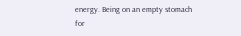energy. Being on an empty stomach for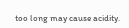too long may cause acidity.